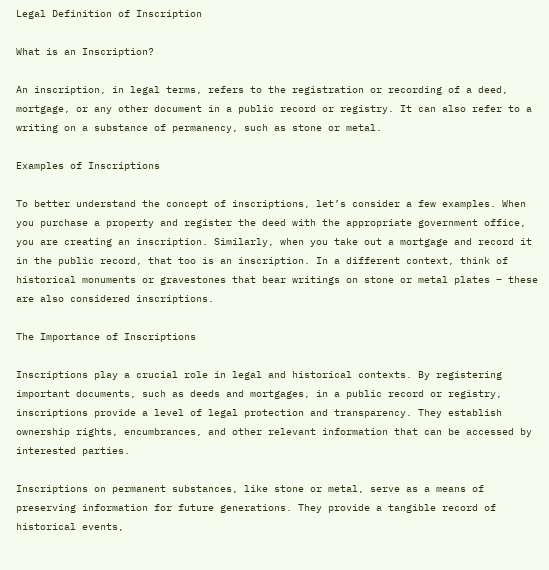Legal Definition of Inscription

What is an Inscription?

An inscription, in legal terms, refers to the registration or recording of a deed, mortgage, or any other document in a public record or registry. It can also refer to a writing on a substance of permanency, such as stone or metal.

Examples of Inscriptions

To better understand the concept of inscriptions, let’s consider a few examples. When you purchase a property and register the deed with the appropriate government office, you are creating an inscription. Similarly, when you take out a mortgage and record it in the public record, that too is an inscription. In a different context, think of historical monuments or gravestones that bear writings on stone or metal plates – these are also considered inscriptions.

The Importance of Inscriptions

Inscriptions play a crucial role in legal and historical contexts. By registering important documents, such as deeds and mortgages, in a public record or registry, inscriptions provide a level of legal protection and transparency. They establish ownership rights, encumbrances, and other relevant information that can be accessed by interested parties.

Inscriptions on permanent substances, like stone or metal, serve as a means of preserving information for future generations. They provide a tangible record of historical events,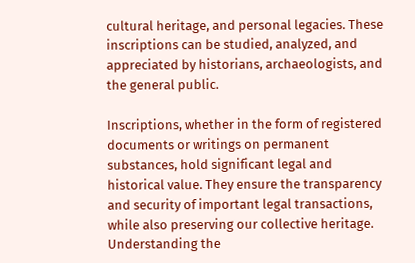cultural heritage, and personal legacies. These inscriptions can be studied, analyzed, and appreciated by historians, archaeologists, and the general public.

Inscriptions, whether in the form of registered documents or writings on permanent substances, hold significant legal and historical value. They ensure the transparency and security of important legal transactions, while also preserving our collective heritage. Understanding the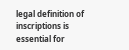legal definition of inscriptions is essential for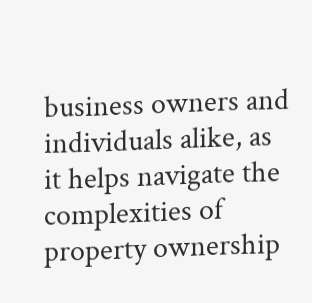business owners and individuals alike, as it helps navigate the complexities of property ownership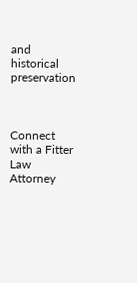and historical preservation



Connect with a Fitter Law Attorney